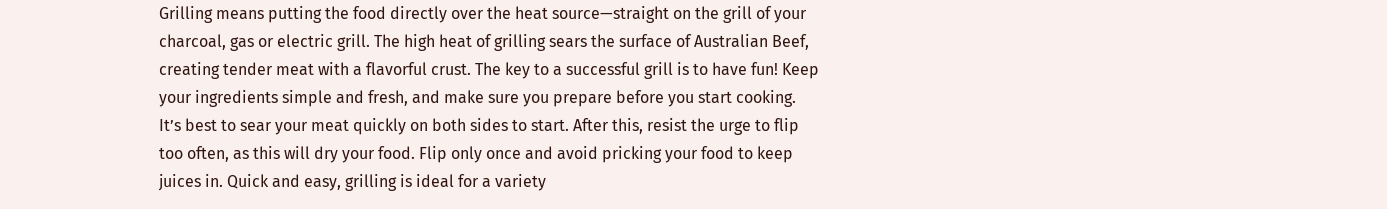Grilling means putting the food directly over the heat source—straight on the grill of your charcoal, gas or electric grill. The high heat of grilling sears the surface of Australian Beef, creating tender meat with a flavorful crust. The key to a successful grill is to have fun! Keep your ingredients simple and fresh, and make sure you prepare before you start cooking. It’s best to sear your meat quickly on both sides to start. After this, resist the urge to flip too often, as this will dry your food. Flip only once and avoid pricking your food to keep juices in. Quick and easy, grilling is ideal for a variety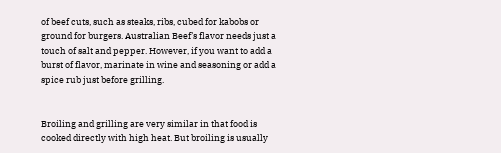of beef cuts, such as steaks, ribs, cubed for kabobs or ground for burgers. Australian Beef’s flavor needs just a touch of salt and pepper. However, if you want to add a burst of flavor, marinate in wine and seasoning or add a spice rub just before grilling.


Broiling and grilling are very similar in that food is cooked directly with high heat. But broiling is usually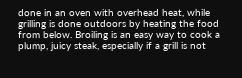done in an oven with overhead heat, while grilling is done outdoors by heating the food from below. Broiling is an easy way to cook a plump, juicy steak, especially if a grill is not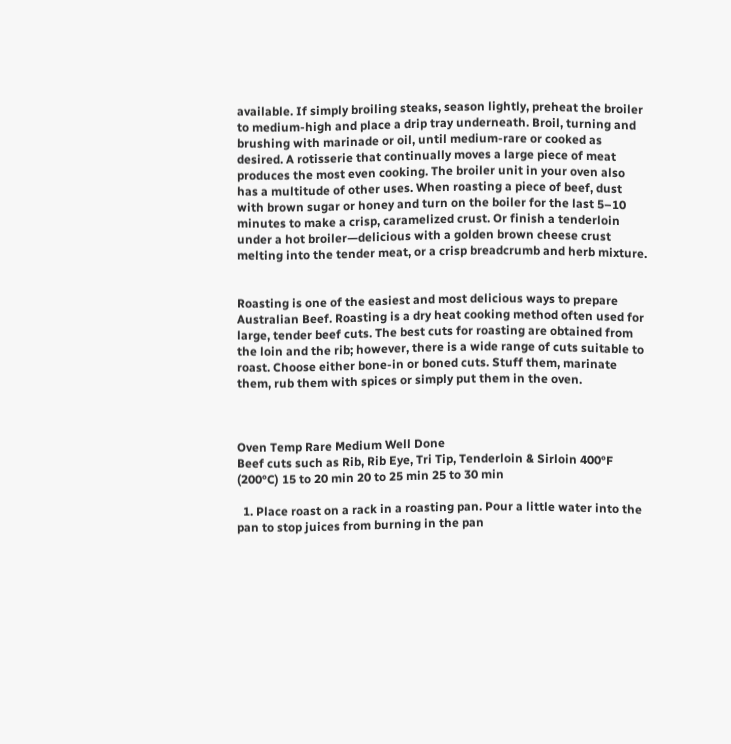available. If simply broiling steaks, season lightly, preheat the broiler to medium-high and place a drip tray underneath. Broil, turning and brushing with marinade or oil, until medium-rare or cooked as desired. A rotisserie that continually moves a large piece of meat produces the most even cooking. The broiler unit in your oven also has a multitude of other uses. When roasting a piece of beef, dust with brown sugar or honey and turn on the boiler for the last 5–10 minutes to make a crisp, caramelized crust. Or finish a tenderloin under a hot broiler—delicious with a golden brown cheese crust melting into the tender meat, or a crisp breadcrumb and herb mixture.


Roasting is one of the easiest and most delicious ways to prepare Australian Beef. Roasting is a dry heat cooking method often used for large, tender beef cuts. The best cuts for roasting are obtained from the loin and the rib; however, there is a wide range of cuts suitable to roast. Choose either bone-in or boned cuts. Stuff them, marinate them, rub them with spices or simply put them in the oven.



Oven Temp Rare Medium Well Done
Beef cuts such as Rib, Rib Eye, Tri Tip, Tenderloin & Sirloin 400°F (200°C) 15 to 20 min 20 to 25 min 25 to 30 min

  1. Place roast on a rack in a roasting pan. Pour a little water into the pan to stop juices from burning in the pan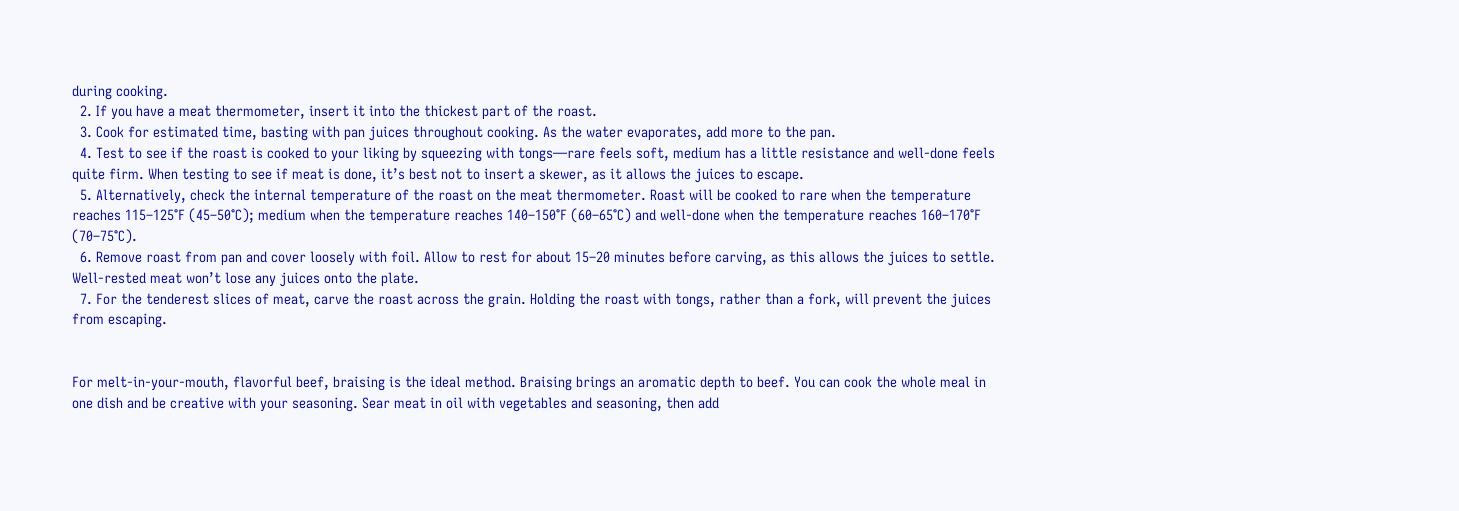during cooking.
  2. If you have a meat thermometer, insert it into the thickest part of the roast.
  3. Cook for estimated time, basting with pan juices throughout cooking. As the water evaporates, add more to the pan.
  4. Test to see if the roast is cooked to your liking by squeezing with tongs—rare feels soft, medium has a little resistance and well-done feels quite firm. When testing to see if meat is done, it’s best not to insert a skewer, as it allows the juices to escape.
  5. Alternatively, check the internal temperature of the roast on the meat thermometer. Roast will be cooked to rare when the temperature reaches 115–125°F (45–50°C); medium when the temperature reaches 140–150°F (60–65°C) and well-done when the temperature reaches 160–170°F (70–75°C).
  6. Remove roast from pan and cover loosely with foil. Allow to rest for about 15–20 minutes before carving, as this allows the juices to settle. Well-rested meat won’t lose any juices onto the plate.
  7. For the tenderest slices of meat, carve the roast across the grain. Holding the roast with tongs, rather than a fork, will prevent the juices from escaping.


For melt-in-your-mouth, flavorful beef, braising is the ideal method. Braising brings an aromatic depth to beef. You can cook the whole meal in one dish and be creative with your seasoning. Sear meat in oil with vegetables and seasoning, then add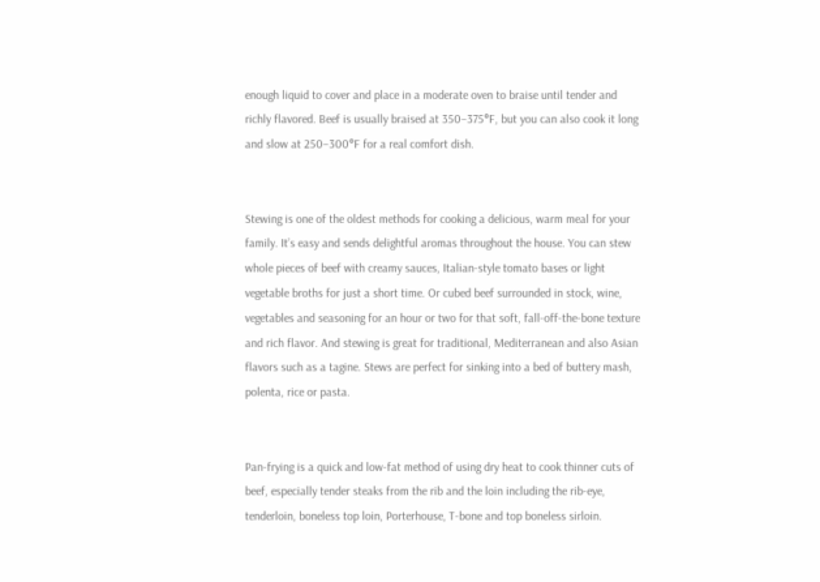enough liquid to cover and place in a moderate oven to braise until tender and richly flavored. Beef is usually braised at 350–375°F, but you can also cook it long and slow at 250–300°F for a real comfort dish.


Stewing is one of the oldest methods for cooking a delicious, warm meal for your family. It’s easy and sends delightful aromas throughout the house. You can stew whole pieces of beef with creamy sauces, Italian-style tomato bases or light vegetable broths for just a short time. Or cubed beef surrounded in stock, wine, vegetables and seasoning for an hour or two for that soft, fall-off-the-bone texture and rich flavor. And stewing is great for traditional, Mediterranean and also Asian flavors such as a tagine. Stews are perfect for sinking into a bed of buttery mash, polenta, rice or pasta.


Pan-frying is a quick and low-fat method of using dry heat to cook thinner cuts of beef, especially tender steaks from the rib and the loin including the rib-eye, tenderloin, boneless top loin, Porterhouse, T-bone and top boneless sirloin.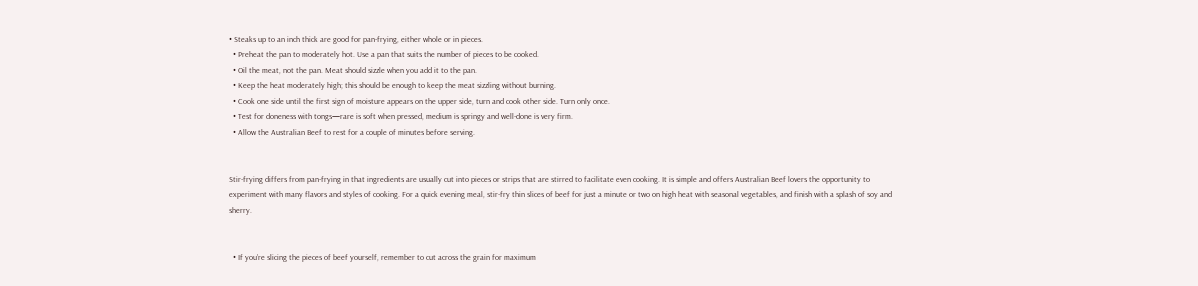• Steaks up to an inch thick are good for pan-frying, either whole or in pieces.
  • Preheat the pan to moderately hot. Use a pan that suits the number of pieces to be cooked.
  • Oil the meat, not the pan. Meat should sizzle when you add it to the pan.
  • Keep the heat moderately high; this should be enough to keep the meat sizzling without burning.
  • Cook one side until the first sign of moisture appears on the upper side, turn and cook other side. Turn only once.
  • Test for doneness with tongs—rare is soft when pressed, medium is springy and well-done is very firm.
  • Allow the Australian Beef to rest for a couple of minutes before serving.


Stir-frying differs from pan-frying in that ingredients are usually cut into pieces or strips that are stirred to facilitate even cooking. It is simple and offers Australian Beef lovers the opportunity to experiment with many flavors and styles of cooking. For a quick evening meal, stir-fry thin slices of beef for just a minute or two on high heat with seasonal vegetables, and finish with a splash of soy and sherry.


  • If you’re slicing the pieces of beef yourself, remember to cut across the grain for maximum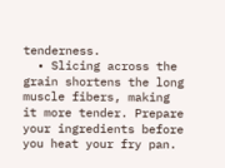tenderness.
  • Slicing across the grain shortens the long muscle fibers, making it more tender. Prepare your ingredients before you heat your fry pan.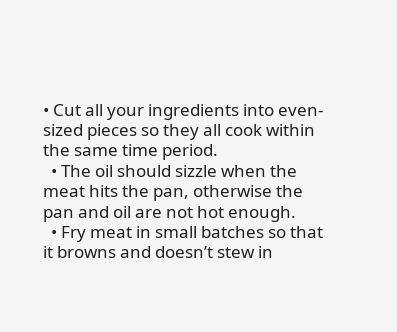• Cut all your ingredients into even-sized pieces so they all cook within the same time period.
  • The oil should sizzle when the meat hits the pan, otherwise the pan and oil are not hot enough.
  • Fry meat in small batches so that it browns and doesn’t stew in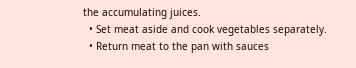the accumulating juices.
  • Set meat aside and cook vegetables separately.
  • Return meat to the pan with sauces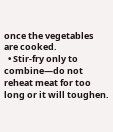once the vegetables are cooked.
  • Stir-fry only to combine—do not reheat meat for too long or it will toughen.